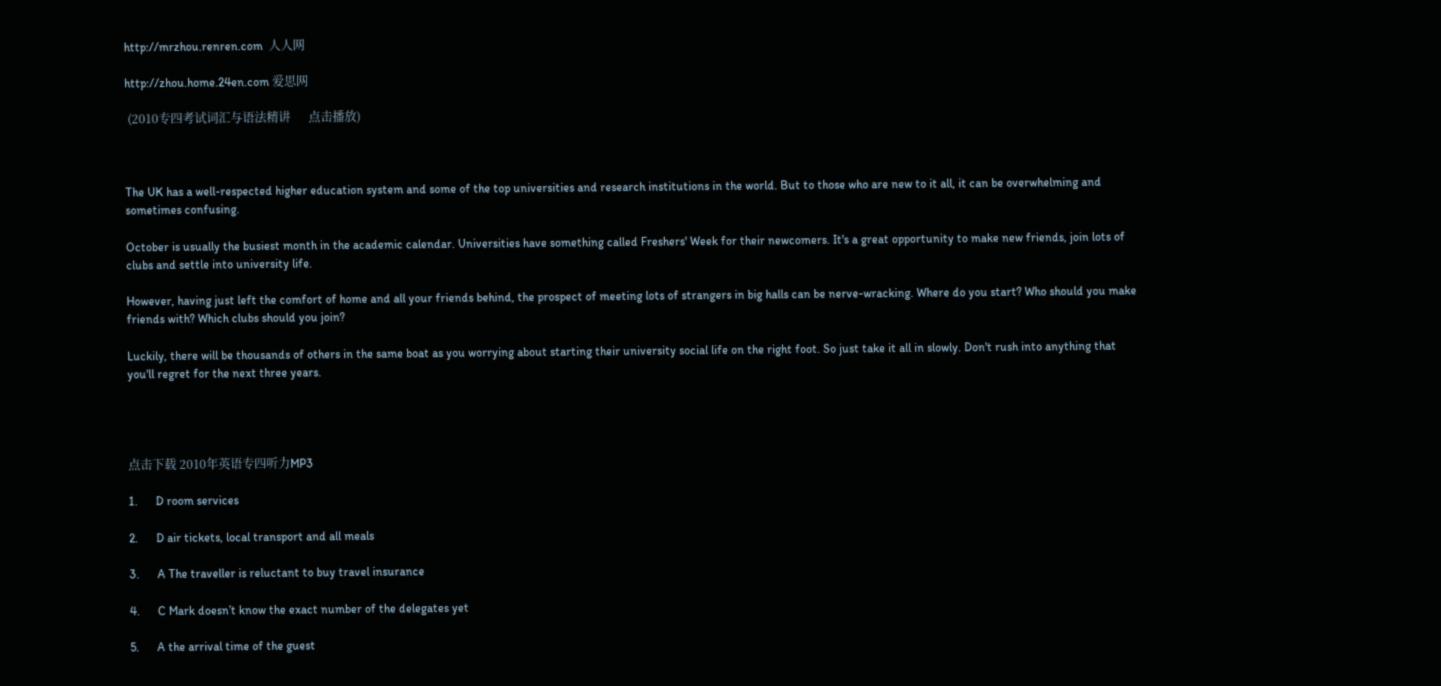http://mrzhou.renren.com  人人网

http://zhou.home.24en.com 爱思网

 (2010专四考试词汇与语法精讲      点击播放)



The UK has a well-respected higher education system and some of the top universities and research institutions in the world. But to those who are new to it all, it can be overwhelming and sometimes confusing.

October is usually the busiest month in the academic calendar. Universities have something called Freshers' Week for their newcomers. It's a great opportunity to make new friends, join lots of clubs and settle into university life.

However, having just left the comfort of home and all your friends behind, the prospect of meeting lots of strangers in big halls can be nerve-wracking. Where do you start? Who should you make friends with? Which clubs should you join?

Luckily, there will be thousands of others in the same boat as you worrying about starting their university social life on the right foot. So just take it all in slowly. Don't rush into anything that you'll regret for the next three years.




点击下载 2010年英语专四听力MP3

1.      D room services

2.      D air tickets, local transport and all meals

3.      A The traveller is reluctant to buy travel insurance

4.      C Mark doesn’t know the exact number of the delegates yet

5.      A the arrival time of the guest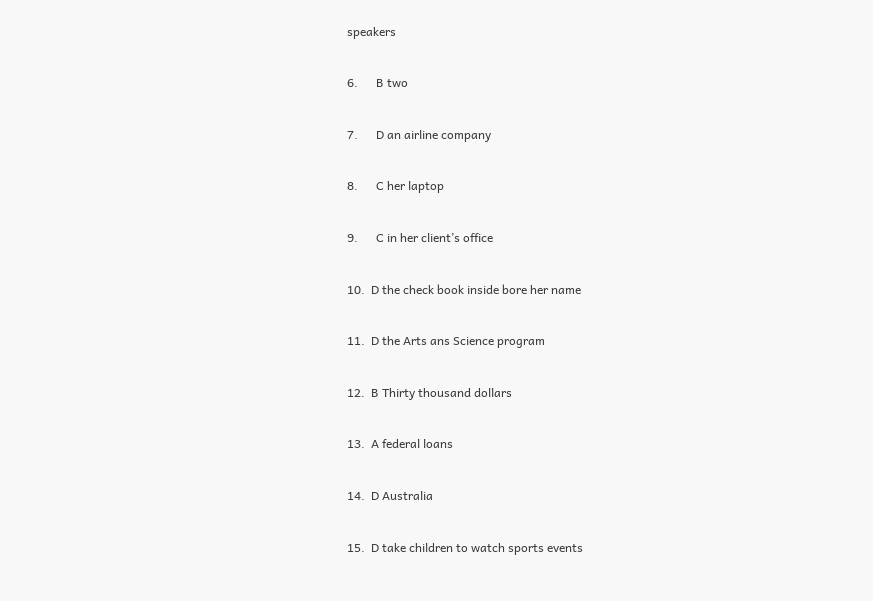speakers

6.      B two

7.      D an airline company

8.      C her laptop

9.      C in her client’s office

10.  D the check book inside bore her name

11.  D the Arts ans Science program

12.  B Thirty thousand dollars

13.  A federal loans

14.  D Australia

15.  D take children to watch sports events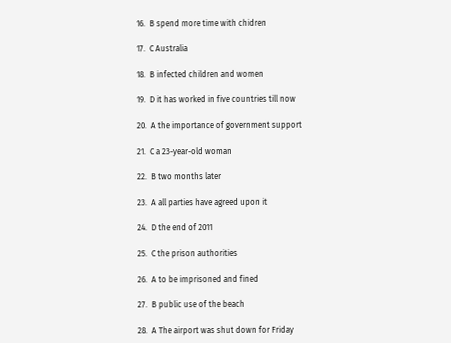16.  B spend more time with chidren

17.  C Australia

18.  B infected children and women

19.  D it has worked in five countries till now

20.  A the importance of government support

21.  C a 23-year-old woman

22.  B two months later

23.  A all parties have agreed upon it

24.  D the end of 2011

25.  C the prison authorities

26.  A to be imprisoned and fined

27.  B public use of the beach

28.  A The airport was shut down for Friday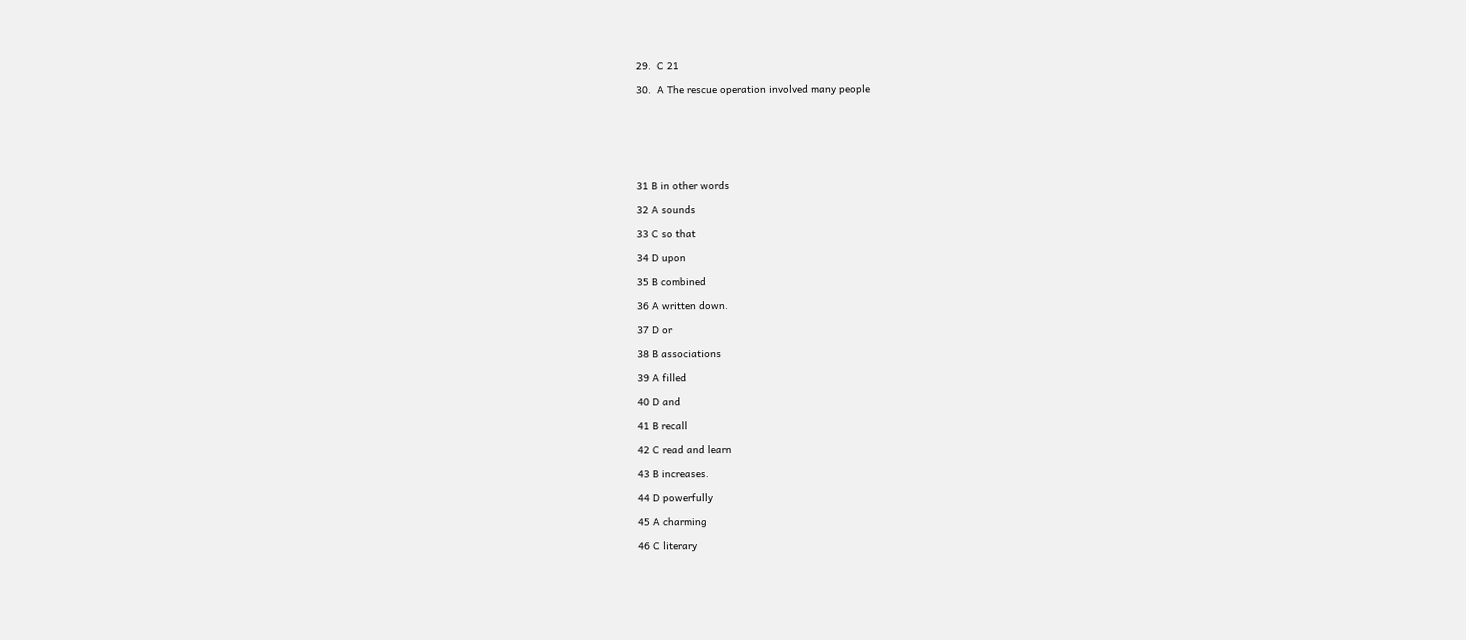29.  C 21

30.  A The rescue operation involved many people







31 B in other words

32 A sounds

33 C so that

34 D upon

35 B combined

36 A written down.

37 D or

38 B associations

39 A filled

40 D and

41 B recall

42 C read and learn

43 B increases.

44 D powerfully

45 A charming

46 C literary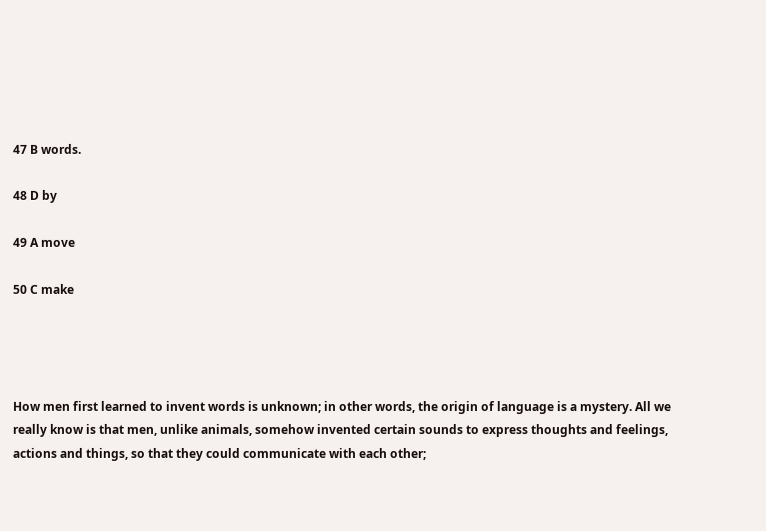47 B words.

48 D by

49 A move

50 C make




How men first learned to invent words is unknown; in other words, the origin of language is a mystery. All we really know is that men, unlike animals, somehow invented certain sounds to express thoughts and feelings, actions and things, so that they could communicate with each other;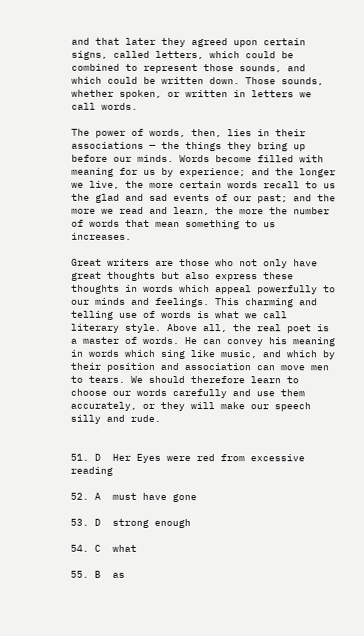and that later they agreed upon certain signs, called letters, which could be combined to represent those sounds, and which could be written down. Those sounds, whether spoken, or written in letters we call words.

The power of words, then, lies in their associations — the things they bring up before our minds. Words become filled with meaning for us by experience; and the longer we live, the more certain words recall to us the glad and sad events of our past; and the more we read and learn, the more the number of words that mean something to us increases.

Great writers are those who not only have great thoughts but also express these thoughts in words which appeal powerfully to our minds and feelings. This charming and telling use of words is what we call literary style. Above all, the real poet is a master of words. He can convey his meaning in words which sing like music, and which by their position and association can move men to tears. We should therefore learn to choose our words carefully and use them accurately, or they will make our speech silly and rude.


51. D  Her Eyes were red from excessive reading

52. A  must have gone

53. D  strong enough

54. C  what

55. B  as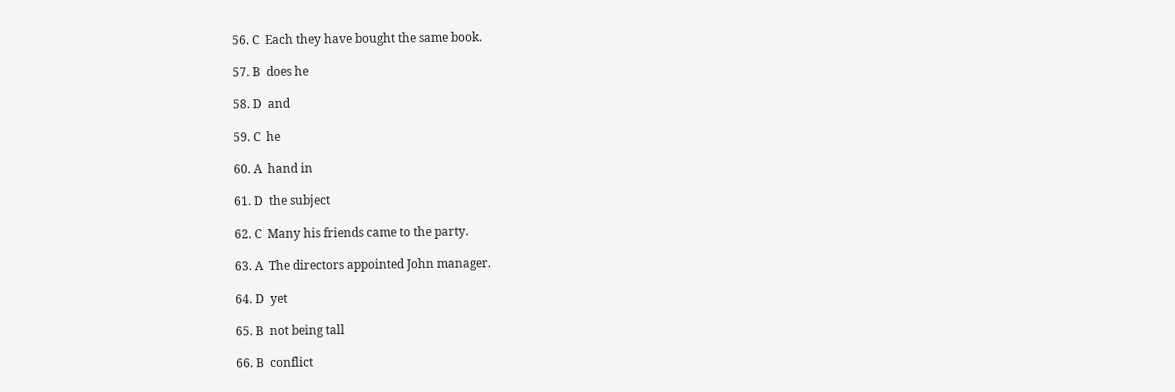56. C  Each they have bought the same book.

57. B  does he

58. D  and

59. C  he

60. A  hand in

61. D  the subject

62. C  Many his friends came to the party.

63. A  The directors appointed John manager.

64. D  yet

65. B  not being tall

66. B  conflict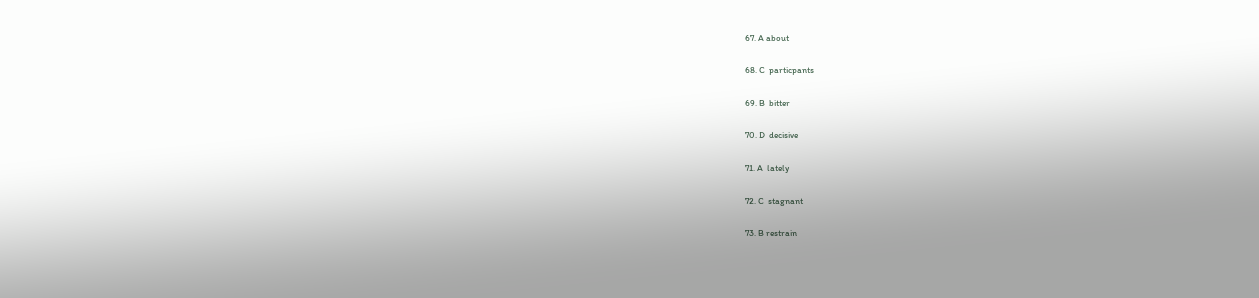67. A about

68. C  particpants

69. B  bitter

70. D  decisive

71. A  lately

72. C  stagnant

73. B restrain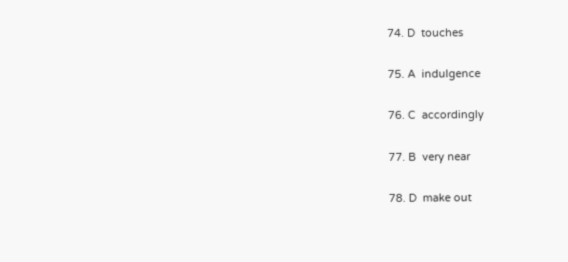74. D  touches

75. A  indulgence

76. C  accordingly

77. B  very near

78. D  make out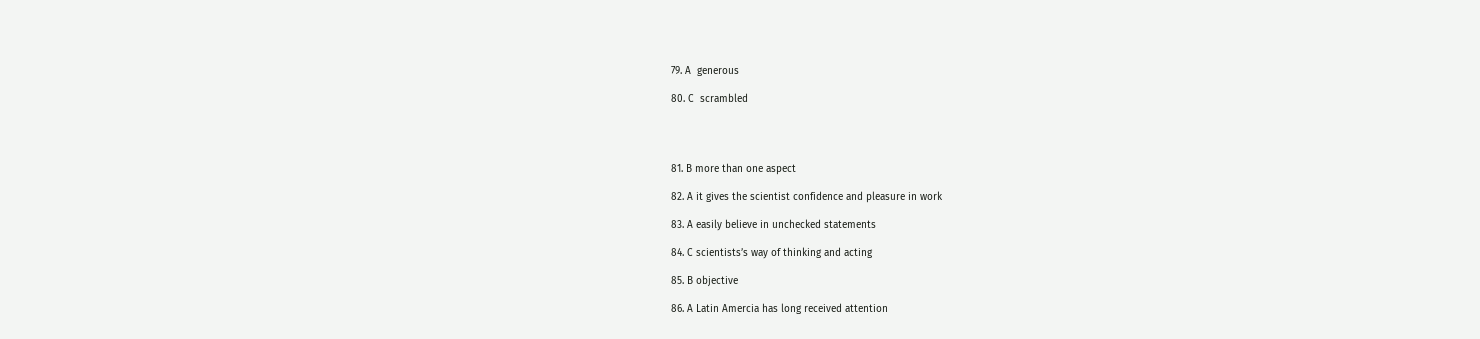79. A  generous

80. C  scrambled




81. B more than one aspect

82. A it gives the scientist confidence and pleasure in work

83. A easily believe in unchecked statements

84. C scientists’s way of thinking and acting

85. B objective

86. A Latin Amercia has long received attention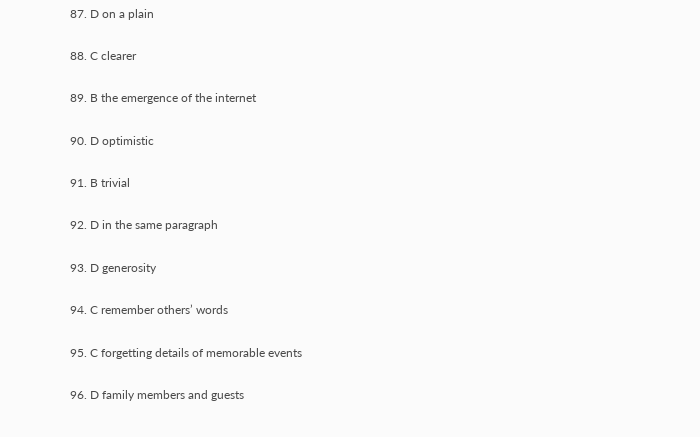87. D on a plain

88. C clearer

89. B the emergence of the internet

90. D optimistic

91. B trivial

92. D in the same paragraph

93. D generosity

94. C remember others’ words

95. C forgetting details of memorable events

96. D family members and guests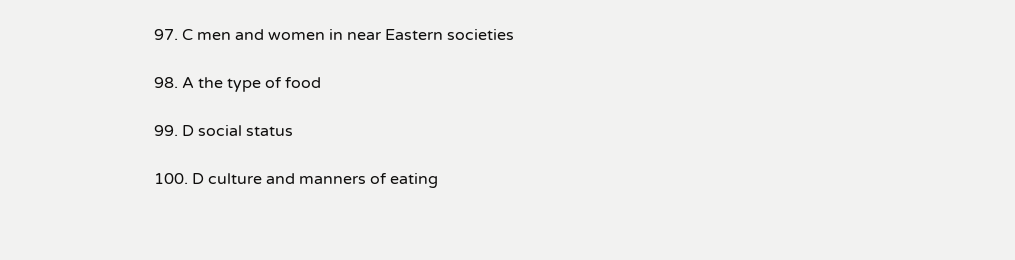97. C men and women in near Eastern societies

98. A the type of food

99. D social status

100. D culture and manners of eating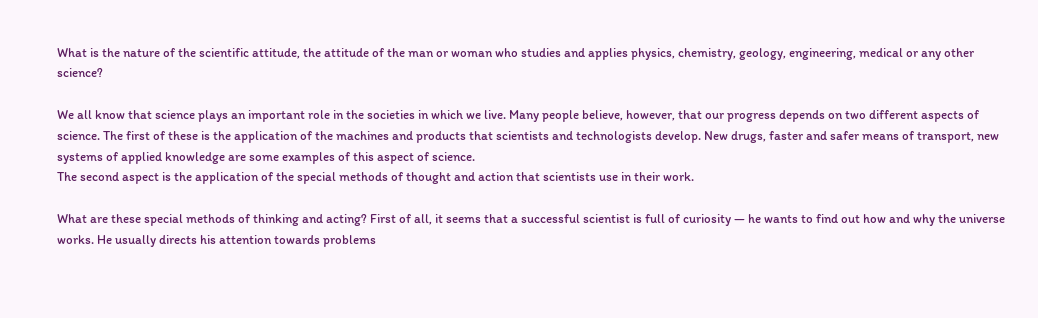What is the nature of the scientific attitude, the attitude of the man or woman who studies and applies physics, chemistry, geology, engineering, medical or any other science?

We all know that science plays an important role in the societies in which we live. Many people believe, however, that our progress depends on two different aspects of science. The first of these is the application of the machines and products that scientists and technologists develop. New drugs, faster and safer means of transport, new systems of applied knowledge are some examples of this aspect of science.
The second aspect is the application of the special methods of thought and action that scientists use in their work.

What are these special methods of thinking and acting? First of all, it seems that a successful scientist is full of curiosity — he wants to find out how and why the universe works. He usually directs his attention towards problems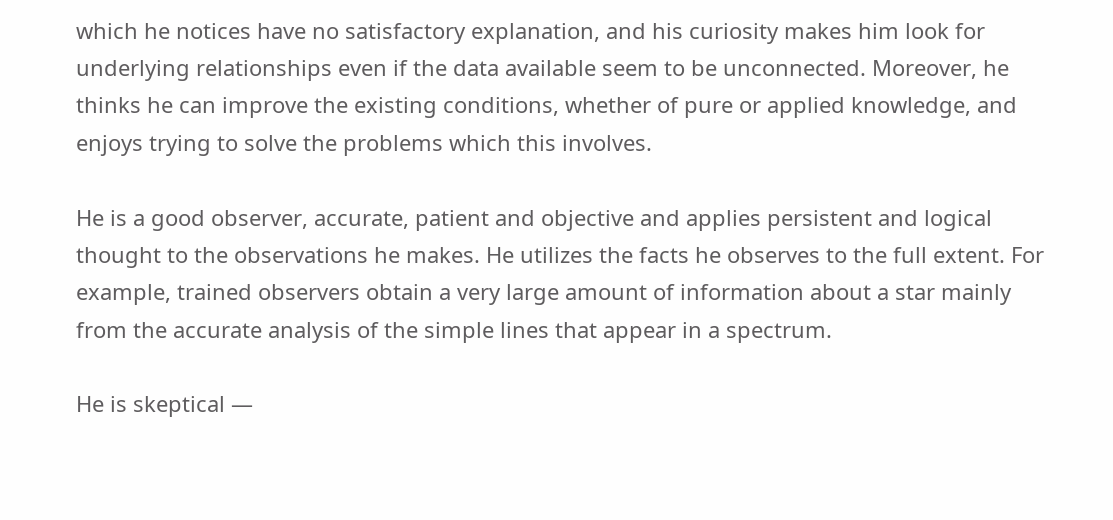which he notices have no satisfactory explanation, and his curiosity makes him look for underlying relationships even if the data available seem to be unconnected. Moreover, he thinks he can improve the existing conditions, whether of pure or applied knowledge, and enjoys trying to solve the problems which this involves.

He is a good observer, accurate, patient and objective and applies persistent and logical thought to the observations he makes. He utilizes the facts he observes to the full extent. For example, trained observers obtain a very large amount of information about a star mainly from the accurate analysis of the simple lines that appear in a spectrum.

He is skeptical —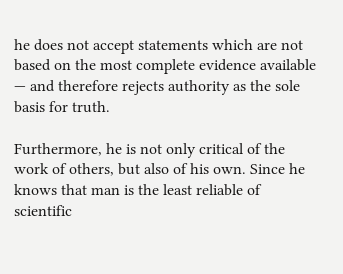he does not accept statements which are not based on the most complete evidence available — and therefore rejects authority as the sole basis for truth.

Furthermore, he is not only critical of the work of others, but also of his own. Since he knows that man is the least reliable of scientific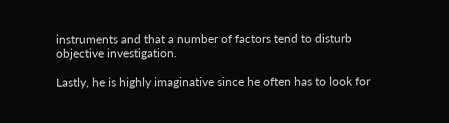instruments and that a number of factors tend to disturb objective investigation.

Lastly, he is highly imaginative since he often has to look for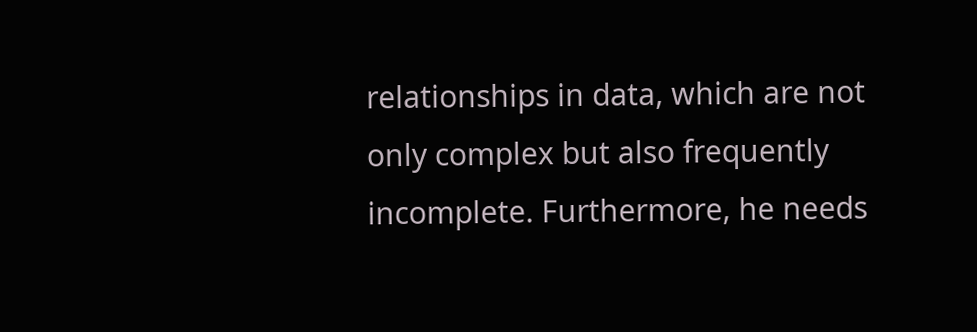relationships in data, which are not only complex but also frequently incomplete. Furthermore, he needs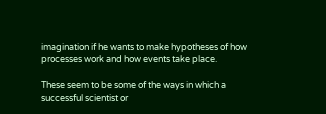imagination if he wants to make hypotheses of how processes work and how events take place.

These seem to be some of the ways in which a successful scientist or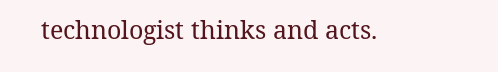technologist thinks and acts.